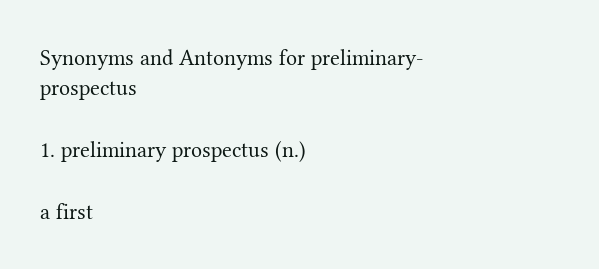Synonyms and Antonyms for preliminary-prospectus

1. preliminary prospectus (n.)

a first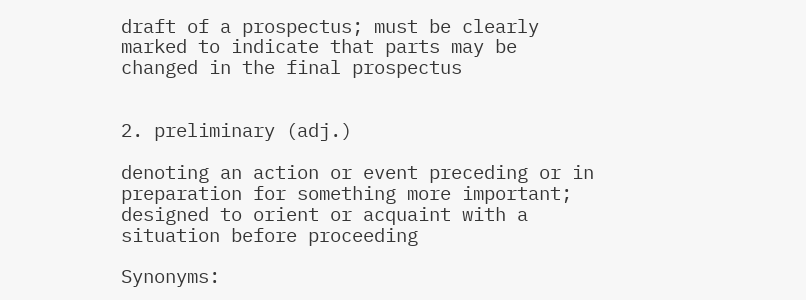draft of a prospectus; must be clearly marked to indicate that parts may be changed in the final prospectus


2. preliminary (adj.)

denoting an action or event preceding or in preparation for something more important; designed to orient or acquaint with a situation before proceeding

Synonyms: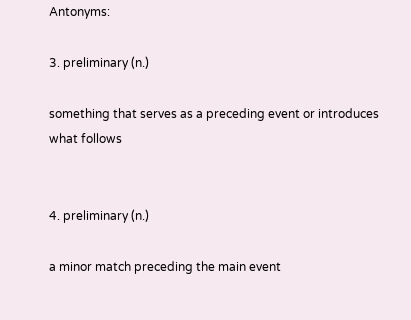Antonyms:

3. preliminary (n.)

something that serves as a preceding event or introduces what follows


4. preliminary (n.)

a minor match preceding the main event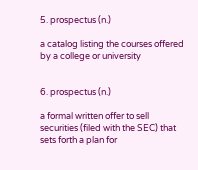5. prospectus (n.)

a catalog listing the courses offered by a college or university


6. prospectus (n.)

a formal written offer to sell securities (filed with the SEC) that sets forth a plan for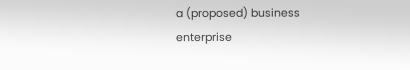a (proposed) business enterprise